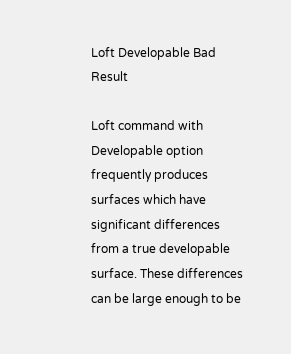Loft Developable Bad Result

Loft command with Developable option frequently produces surfaces which have significant differences from a true developable surface. These differences can be large enough to be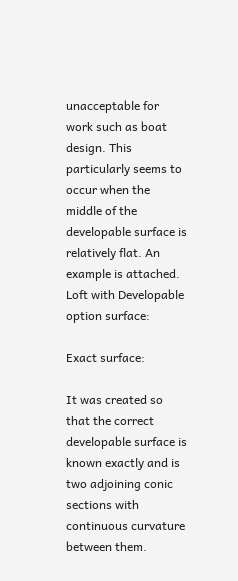unacceptable for work such as boat design. This particularly seems to occur when the middle of the developable surface is relatively flat. An example is attached.
Loft with Developable option surface:

Exact surface:

It was created so that the correct developable surface is known exactly and is two adjoining conic sections with continuous curvature between them.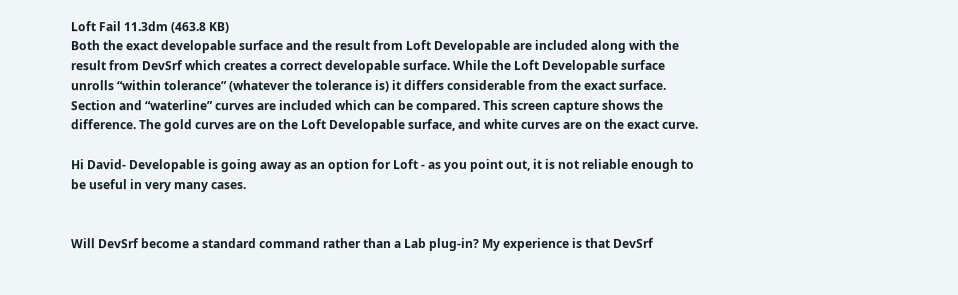Loft Fail 11.3dm (463.8 KB)
Both the exact developable surface and the result from Loft Developable are included along with the result from DevSrf which creates a correct developable surface. While the Loft Developable surface unrolls “within tolerance” (whatever the tolerance is) it differs considerable from the exact surface. Section and “waterline” curves are included which can be compared. This screen capture shows the difference. The gold curves are on the Loft Developable surface, and white curves are on the exact curve.

Hi David- Developable is going away as an option for Loft - as you point out, it is not reliable enough to be useful in very many cases.


Will DevSrf become a standard command rather than a Lab plug-in? My experience is that DevSrf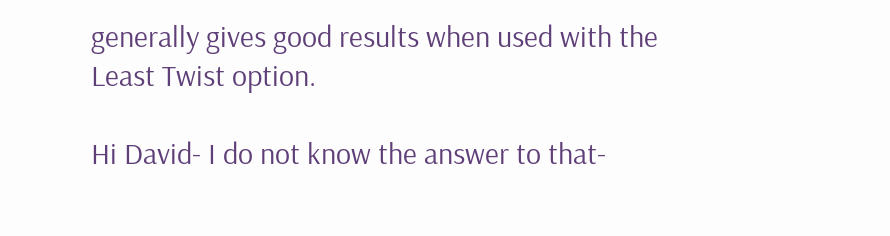generally gives good results when used with the Least Twist option.

Hi David- I do not know the answer to that-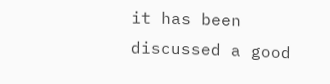it has been discussed a good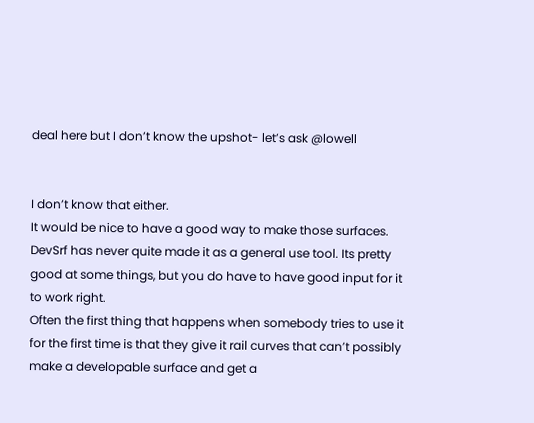deal here but I don’t know the upshot- let’s ask @lowell


I don’t know that either.
It would be nice to have a good way to make those surfaces. DevSrf has never quite made it as a general use tool. Its pretty good at some things, but you do have to have good input for it to work right.
Often the first thing that happens when somebody tries to use it for the first time is that they give it rail curves that can’t possibly make a developable surface and get a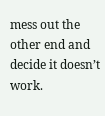mess out the other end and decide it doesn’t work.